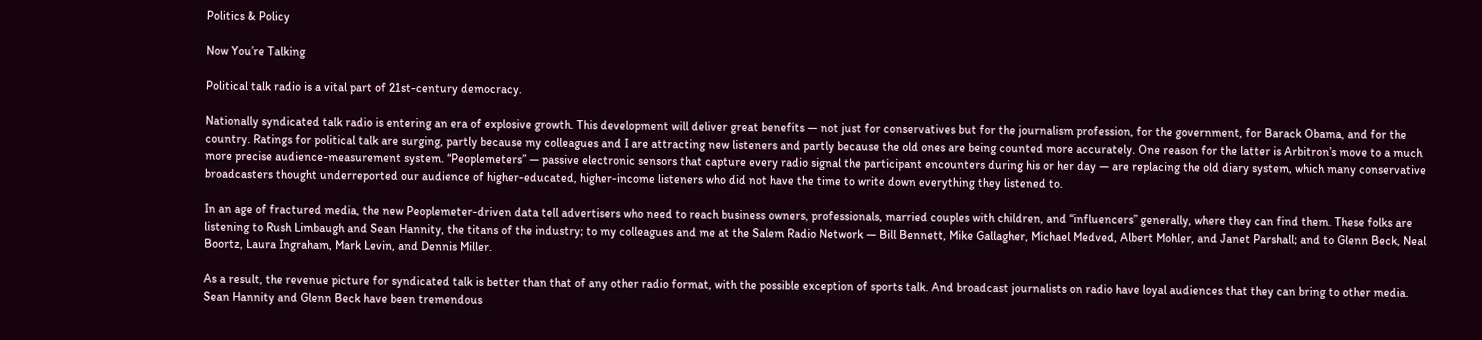Politics & Policy

Now You’re Talking

Political talk radio is a vital part of 21st-century democracy.

Nationally syndicated talk radio is entering an era of explosive growth. This development will deliver great benefits — not just for conservatives but for the journalism profession, for the government, for Barack Obama, and for the country. Ratings for political talk are surging, partly because my colleagues and I are attracting new listeners and partly because the old ones are being counted more accurately. One reason for the latter is Arbitron’s move to a much more precise audience-measurement system. “Peoplemeters” — passive electronic sensors that capture every radio signal the participant encounters during his or her day — are replacing the old diary system, which many conservative broadcasters thought underreported our audience of higher-educated, higher-income listeners who did not have the time to write down everything they listened to.

In an age of fractured media, the new Peoplemeter-driven data tell advertisers who need to reach business owners, professionals, married couples with children, and “influencers” generally, where they can find them. These folks are listening to Rush Limbaugh and Sean Hannity, the titans of the industry; to my colleagues and me at the Salem Radio Network — Bill Bennett, Mike Gallagher, Michael Medved, Albert Mohler, and Janet Parshall; and to Glenn Beck, Neal Boortz, Laura Ingraham, Mark Levin, and Dennis Miller.

As a result, the revenue picture for syndicated talk is better than that of any other radio format, with the possible exception of sports talk. And broadcast journalists on radio have loyal audiences that they can bring to other media. Sean Hannity and Glenn Beck have been tremendous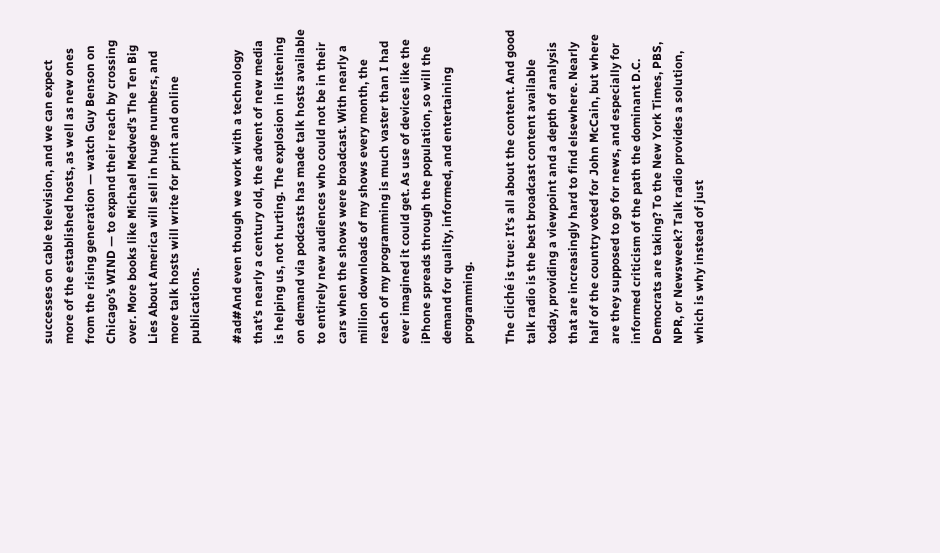successes on cable television, and we can expect more of the established hosts, as well as new ones from the rising generation — watch Guy Benson on Chicago’s WIND — to expand their reach by crossing over. More books like Michael Medved’s The Ten Big Lies About America will sell in huge numbers, and more talk hosts will write for print and online publications.

#ad#And even though we work with a technology that’s nearly a century old, the advent of new media is helping us, not hurting. The explosion in listening on demand via podcasts has made talk hosts available to entirely new audiences who could not be in their cars when the shows were broadcast. With nearly a million downloads of my shows every month, the reach of my programming is much vaster than I had ever imagined it could get. As use of devices like the iPhone spreads through the population, so will the demand for quality, informed, and entertaining programming.

The cliché is true: It’s all about the content. And good talk radio is the best broadcast content available today, providing a viewpoint and a depth of analysis that are increasingly hard to find elsewhere. Nearly half of the country voted for John McCain, but where are they supposed to go for news, and especially for informed criticism of the path the dominant D.C. Democrats are taking? To the New York Times, PBS, NPR, or Newsweek? Talk radio provides a solution, which is why instead of just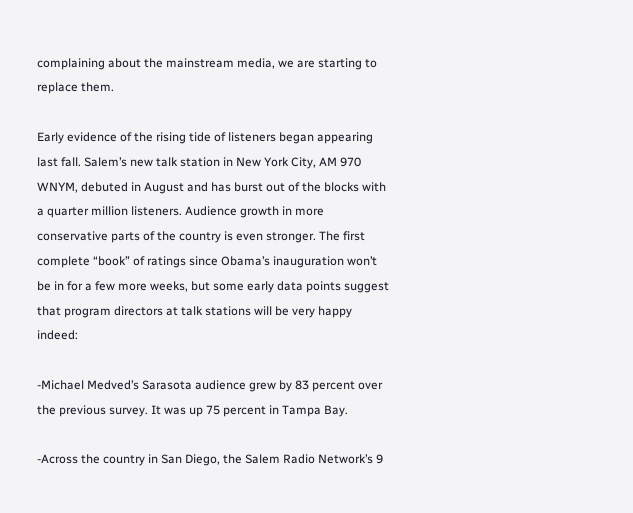complaining about the mainstream media, we are starting to replace them.

Early evidence of the rising tide of listeners began appearing last fall. Salem’s new talk station in New York City, AM 970 WNYM, debuted in August and has burst out of the blocks with a quarter million listeners. Audience growth in more conservative parts of the country is even stronger. The first complete “book” of ratings since Obama’s inauguration won’t be in for a few more weeks, but some early data points suggest that program directors at talk stations will be very happy indeed:

‐Michael Medved’s Sarasota audience grew by 83 percent over the previous survey. It was up 75 percent in Tampa Bay.

‐Across the country in San Diego, the Salem Radio Network’s 9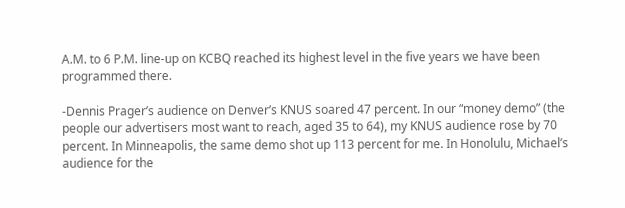A.M. to 6 P.M. line-up on KCBQ reached its highest level in the five years we have been programmed there.

‐Dennis Prager’s audience on Denver’s KNUS soared 47 percent. In our “money demo” (the people our advertisers most want to reach, aged 35 to 64), my KNUS audience rose by 70 percent. In Minneapolis, the same demo shot up 113 percent for me. In Honolulu, Michael’s audience for the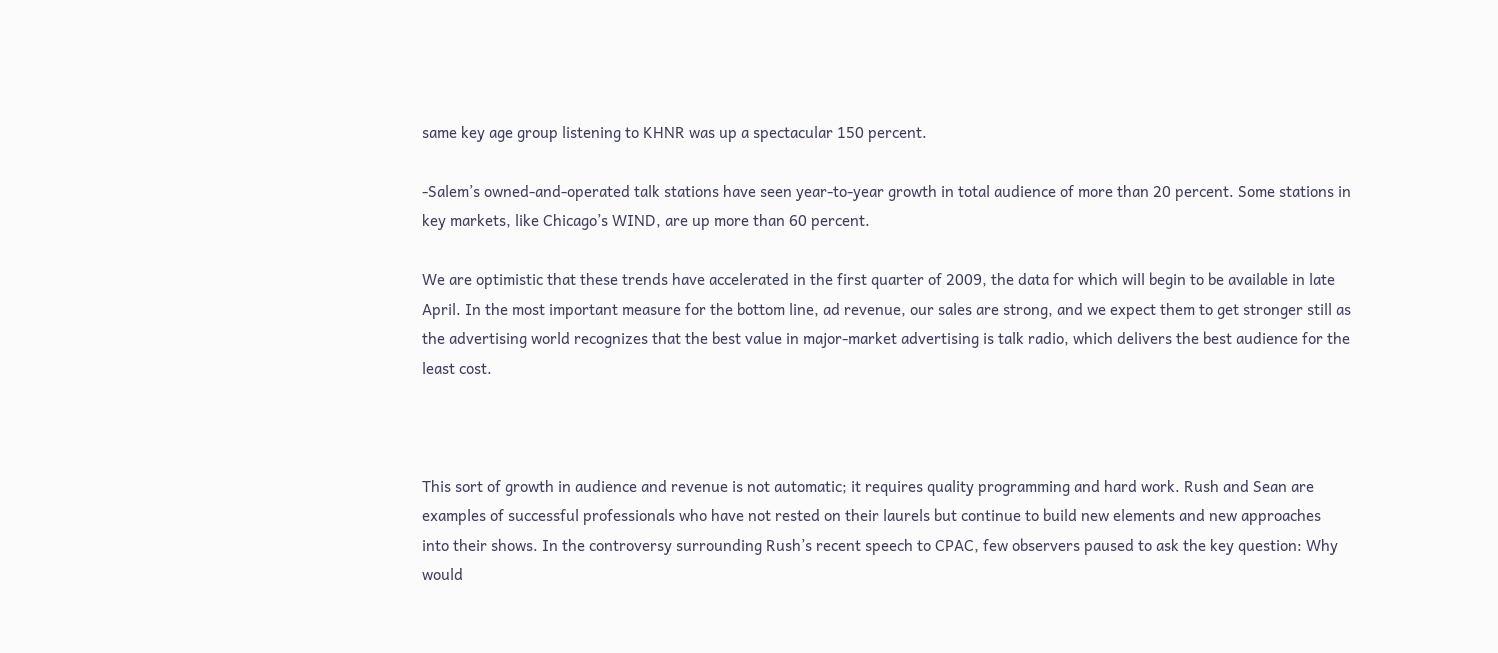same key age group listening to KHNR was up a spectacular 150 percent.

‐Salem’s owned-and-operated talk stations have seen year-to-year growth in total audience of more than 20 percent. Some stations in key markets, like Chicago’s WIND, are up more than 60 percent.

We are optimistic that these trends have accelerated in the first quarter of 2009, the data for which will begin to be available in late April. In the most important measure for the bottom line, ad revenue, our sales are strong, and we expect them to get stronger still as the advertising world recognizes that the best value in major-market advertising is talk radio, which delivers the best audience for the least cost.



This sort of growth in audience and revenue is not automatic; it requires quality programming and hard work. Rush and Sean are examples of successful professionals who have not rested on their laurels but continue to build new elements and new approaches into their shows. In the controversy surrounding Rush’s recent speech to CPAC, few observers paused to ask the key question: Why would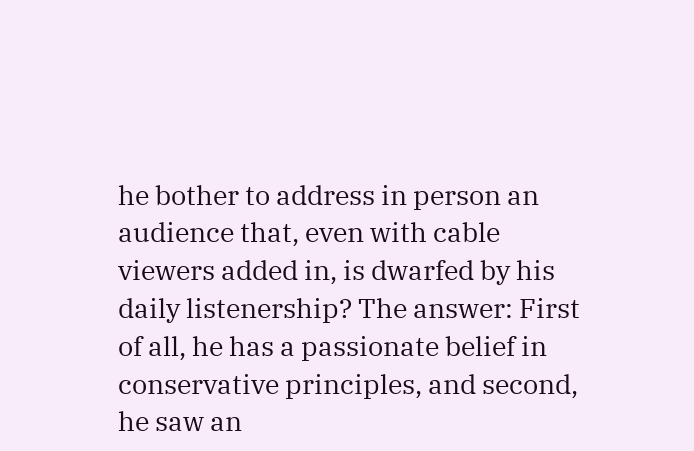he bother to address in person an audience that, even with cable viewers added in, is dwarfed by his daily listenership? The answer: First of all, he has a passionate belief in conservative principles, and second, he saw an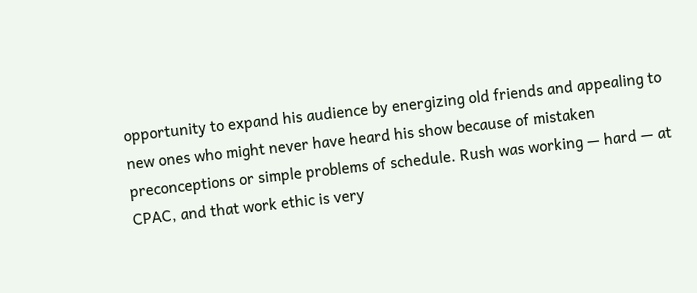opportunity to expand his audience by energizing old friends and appealing to new ones who might never have heard his show because of mistaken preconceptions or simple problems of schedule. Rush was working — hard — at CPAC, and that work ethic is very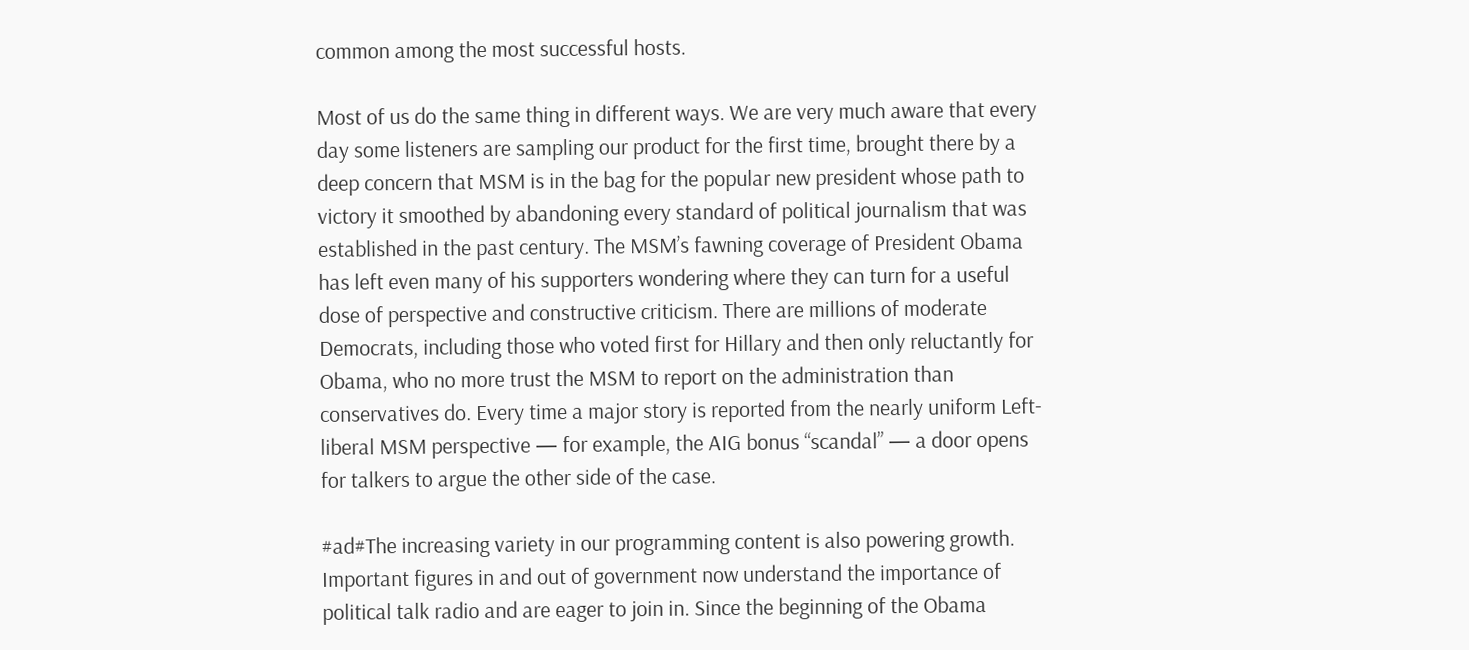common among the most successful hosts.

Most of us do the same thing in different ways. We are very much aware that every day some listeners are sampling our product for the first time, brought there by a deep concern that MSM is in the bag for the popular new president whose path to victory it smoothed by abandoning every standard of political journalism that was established in the past century. The MSM’s fawning coverage of President Obama has left even many of his supporters wondering where they can turn for a useful dose of perspective and constructive criticism. There are millions of moderate Democrats, including those who voted first for Hillary and then only reluctantly for Obama, who no more trust the MSM to report on the administration than conservatives do. Every time a major story is reported from the nearly uniform Left-liberal MSM perspective — for example, the AIG bonus “scandal” — a door opens for talkers to argue the other side of the case.

#ad#The increasing variety in our programming content is also powering growth. Important figures in and out of government now understand the importance of political talk radio and are eager to join in. Since the beginning of the Obama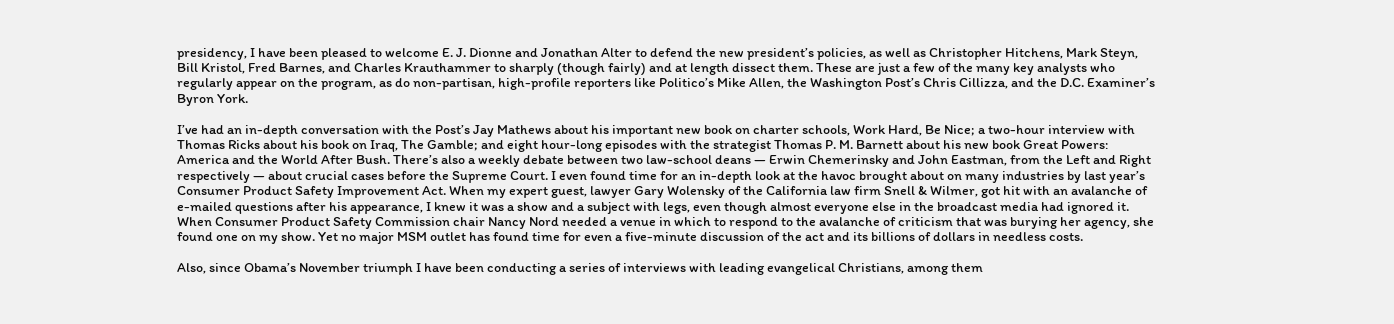presidency, I have been pleased to welcome E. J. Dionne and Jonathan Alter to defend the new president’s policies, as well as Christopher Hitchens, Mark Steyn, Bill Kristol, Fred Barnes, and Charles Krauthammer to sharply (though fairly) and at length dissect them. These are just a few of the many key analysts who regularly appear on the program, as do non-partisan, high-profile reporters like Politico’s Mike Allen, the Washington Post’s Chris Cillizza, and the D.C. Examiner’s Byron York.

I’ve had an in-depth conversation with the Post’s Jay Mathews about his important new book on charter schools, Work Hard, Be Nice; a two-hour interview with Thomas Ricks about his book on Iraq, The Gamble; and eight hour-long episodes with the strategist Thomas P. M. Barnett about his new book Great Powers: America and the World After Bush. There’s also a weekly debate between two law-school deans — Erwin Chemerinsky and John Eastman, from the Left and Right respectively — about crucial cases before the Supreme Court. I even found time for an in-depth look at the havoc brought about on many industries by last year’s Consumer Product Safety Improvement Act. When my expert guest, lawyer Gary Wolensky of the California law firm Snell & Wilmer, got hit with an avalanche of e-mailed questions after his appearance, I knew it was a show and a subject with legs, even though almost everyone else in the broadcast media had ignored it. When Consumer Product Safety Commission chair Nancy Nord needed a venue in which to respond to the avalanche of criticism that was burying her agency, she found one on my show. Yet no major MSM outlet has found time for even a five-minute discussion of the act and its billions of dollars in needless costs.

Also, since Obama’s November triumph I have been conducting a series of interviews with leading evangelical Christians, among them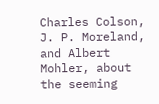Charles Colson, J. P. Moreland, and Albert Mohler, about the seeming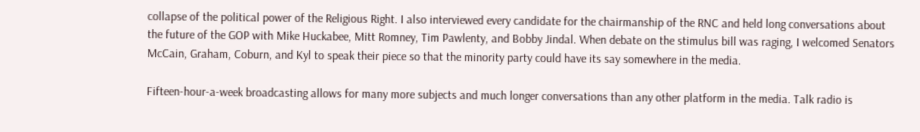collapse of the political power of the Religious Right. I also interviewed every candidate for the chairmanship of the RNC and held long conversations about the future of the GOP with Mike Huckabee, Mitt Romney, Tim Pawlenty, and Bobby Jindal. When debate on the stimulus bill was raging, I welcomed Senators McCain, Graham, Coburn, and Kyl to speak their piece so that the minority party could have its say somewhere in the media.

Fifteen-hour-a-week broadcasting allows for many more subjects and much longer conversations than any other platform in the media. Talk radio is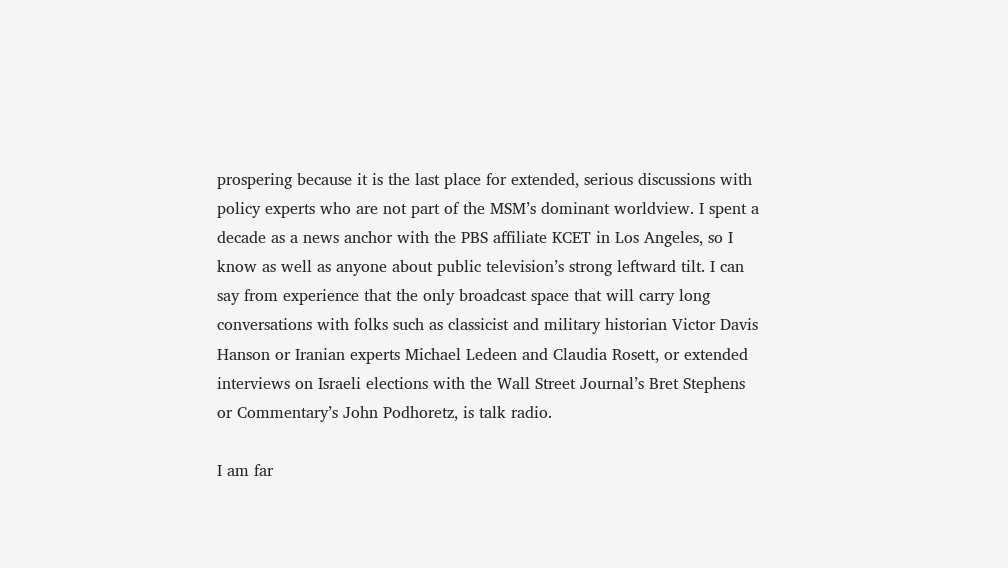prospering because it is the last place for extended, serious discussions with policy experts who are not part of the MSM’s dominant worldview. I spent a decade as a news anchor with the PBS affiliate KCET in Los Angeles, so I know as well as anyone about public television’s strong leftward tilt. I can say from experience that the only broadcast space that will carry long conversations with folks such as classicist and military historian Victor Davis Hanson or Iranian experts Michael Ledeen and Claudia Rosett, or extended interviews on Israeli elections with the Wall Street Journal’s Bret Stephens or Commentary’s John Podhoretz, is talk radio.

I am far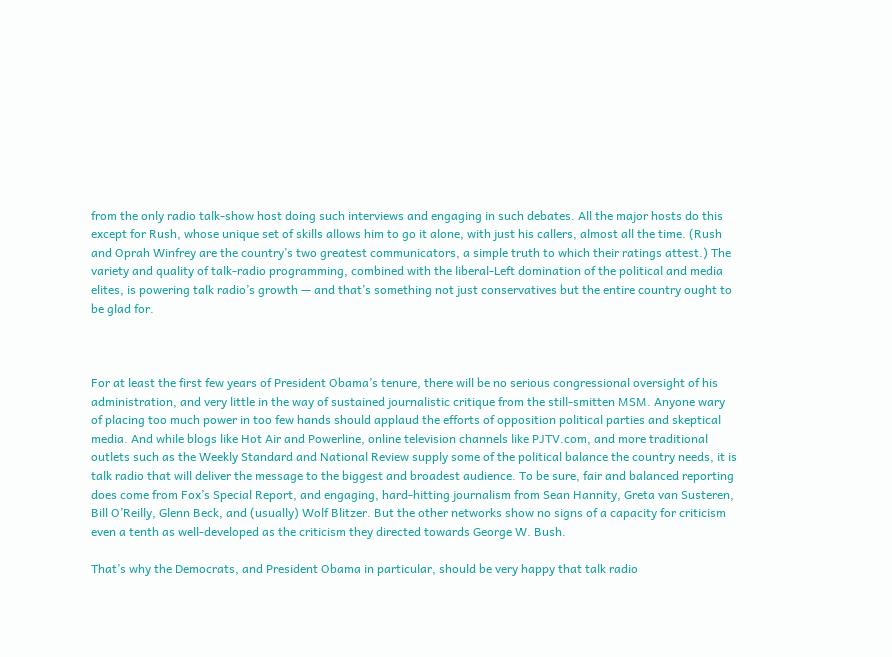from the only radio talk-show host doing such interviews and engaging in such debates. All the major hosts do this except for Rush, whose unique set of skills allows him to go it alone, with just his callers, almost all the time. (Rush and Oprah Winfrey are the country’s two greatest communicators, a simple truth to which their ratings attest.) The variety and quality of talk-radio programming, combined with the liberal-Left domination of the political and media elites, is powering talk radio’s growth — and that’s something not just conservatives but the entire country ought to be glad for.



For at least the first few years of President Obama’s tenure, there will be no serious congressional oversight of his administration, and very little in the way of sustained journalistic critique from the still-smitten MSM. Anyone wary of placing too much power in too few hands should applaud the efforts of opposition political parties and skeptical media. And while blogs like Hot Air and Powerline, online television channels like PJTV.com, and more traditional outlets such as the Weekly Standard and National Review supply some of the political balance the country needs, it is talk radio that will deliver the message to the biggest and broadest audience. To be sure, fair and balanced reporting does come from Fox’s Special Report, and engaging, hard-hitting journalism from Sean Hannity, Greta van Susteren, Bill O’Reilly, Glenn Beck, and (usually) Wolf Blitzer. But the other networks show no signs of a capacity for criticism even a tenth as well-developed as the criticism they directed towards George W. Bush.

That’s why the Democrats, and President Obama in particular, should be very happy that talk radio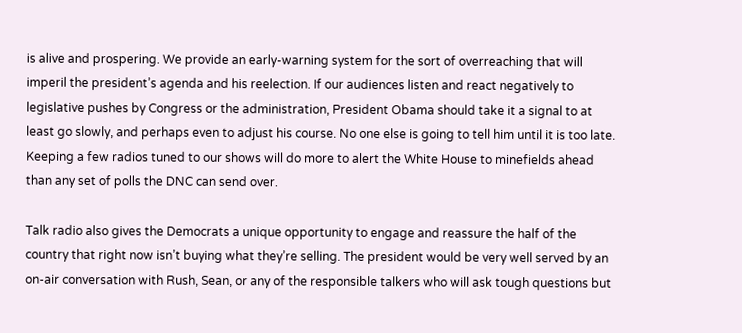is alive and prospering. We provide an early-warning system for the sort of overreaching that will imperil the president’s agenda and his reelection. If our audiences listen and react negatively to legislative pushes by Congress or the administration, President Obama should take it a signal to at least go slowly, and perhaps even to adjust his course. No one else is going to tell him until it is too late. Keeping a few radios tuned to our shows will do more to alert the White House to minefields ahead than any set of polls the DNC can send over.

Talk radio also gives the Democrats a unique opportunity to engage and reassure the half of the country that right now isn’t buying what they’re selling. The president would be very well served by an on-air conversation with Rush, Sean, or any of the responsible talkers who will ask tough questions but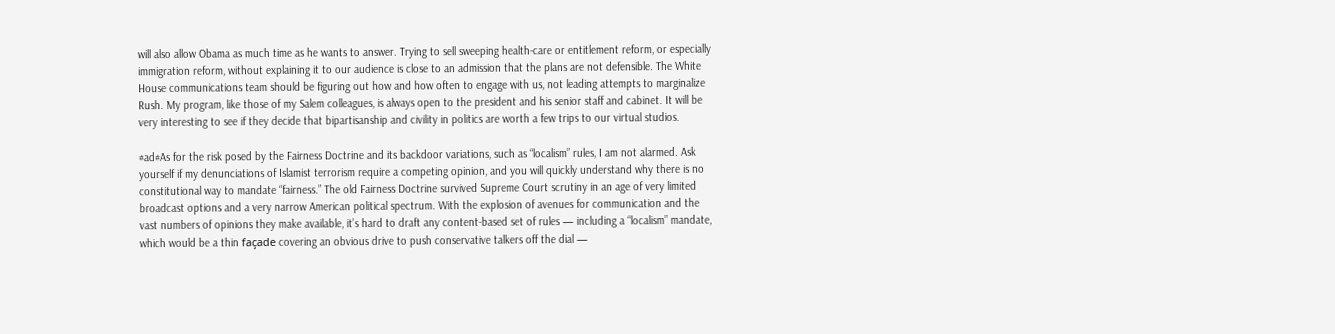will also allow Obama as much time as he wants to answer. Trying to sell sweeping health-care or entitlement reform, or especially immigration reform, without explaining it to our audience is close to an admission that the plans are not defensible. The White House communications team should be figuring out how and how often to engage with us, not leading attempts to marginalize Rush. My program, like those of my Salem colleagues, is always open to the president and his senior staff and cabinet. It will be very interesting to see if they decide that bipartisanship and civility in politics are worth a few trips to our virtual studios.

#ad#As for the risk posed by the Fairness Doctrine and its backdoor variations, such as “localism” rules, I am not alarmed. Ask yourself if my denunciations of Islamist terrorism require a competing opinion, and you will quickly understand why there is no constitutional way to mandate “fairness.” The old Fairness Doctrine survived Supreme Court scrutiny in an age of very limited broadcast options and a very narrow American political spectrum. With the explosion of avenues for communication and the vast numbers of opinions they make available, it’s hard to draft any content-based set of rules — including a “localism” mandate, which would be a thin façade covering an obvious drive to push conservative talkers off the dial —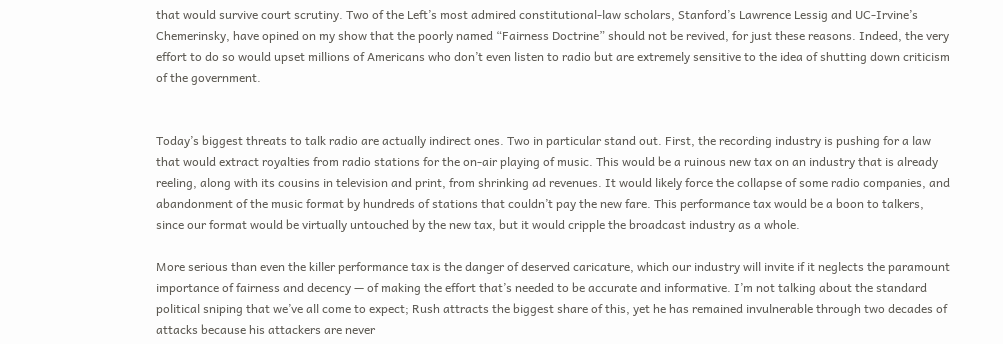that would survive court scrutiny. Two of the Left’s most admired constitutional-law scholars, Stanford’s Lawrence Lessig and UC-Irvine’s Chemerinsky, have opined on my show that the poorly named “Fairness Doctrine” should not be revived, for just these reasons. Indeed, the very effort to do so would upset millions of Americans who don’t even listen to radio but are extremely sensitive to the idea of shutting down criticism of the government.


Today’s biggest threats to talk radio are actually indirect ones. Two in particular stand out. First, the recording industry is pushing for a law that would extract royalties from radio stations for the on-air playing of music. This would be a ruinous new tax on an industry that is already reeling, along with its cousins in television and print, from shrinking ad revenues. It would likely force the collapse of some radio companies, and abandonment of the music format by hundreds of stations that couldn’t pay the new fare. This performance tax would be a boon to talkers, since our format would be virtually untouched by the new tax, but it would cripple the broadcast industry as a whole.

More serious than even the killer performance tax is the danger of deserved caricature, which our industry will invite if it neglects the paramount importance of fairness and decency — of making the effort that’s needed to be accurate and informative. I’m not talking about the standard political sniping that we’ve all come to expect; Rush attracts the biggest share of this, yet he has remained invulnerable through two decades of attacks because his attackers are never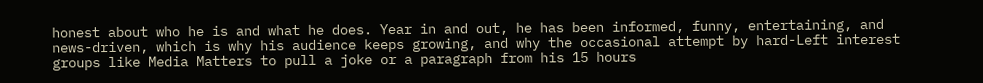honest about who he is and what he does. Year in and out, he has been informed, funny, entertaining, and news-driven, which is why his audience keeps growing, and why the occasional attempt by hard-Left interest groups like Media Matters to pull a joke or a paragraph from his 15 hours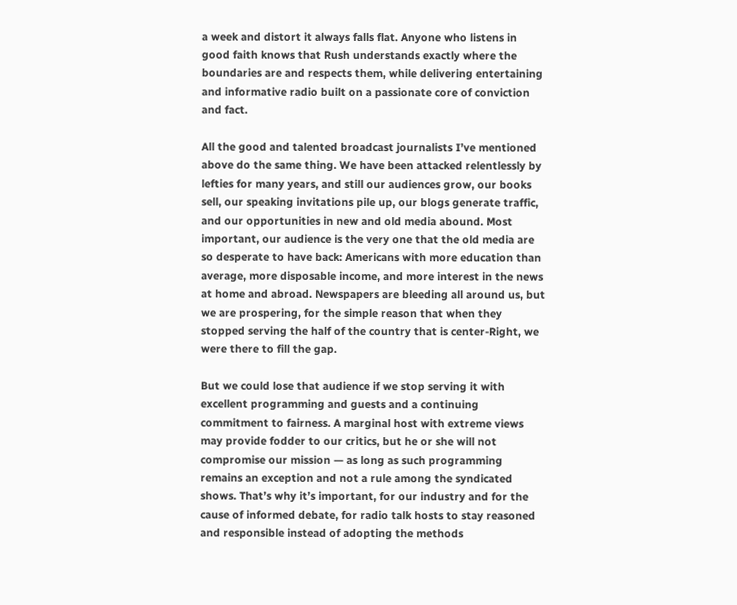a week and distort it always falls flat. Anyone who listens in good faith knows that Rush understands exactly where the boundaries are and respects them, while delivering entertaining and informative radio built on a passionate core of conviction and fact.

All the good and talented broadcast journalists I’ve mentioned above do the same thing. We have been attacked relentlessly by lefties for many years, and still our audiences grow, our books sell, our speaking invitations pile up, our blogs generate traffic, and our opportunities in new and old media abound. Most important, our audience is the very one that the old media are so desperate to have back: Americans with more education than average, more disposable income, and more interest in the news at home and abroad. Newspapers are bleeding all around us, but we are prospering, for the simple reason that when they stopped serving the half of the country that is center-Right, we were there to fill the gap.

But we could lose that audience if we stop serving it with excellent programming and guests and a continuing commitment to fairness. A marginal host with extreme views may provide fodder to our critics, but he or she will not compromise our mission — as long as such programming remains an exception and not a rule among the syndicated shows. That’s why it’s important, for our industry and for the cause of informed debate, for radio talk hosts to stay reasoned and responsible instead of adopting the methods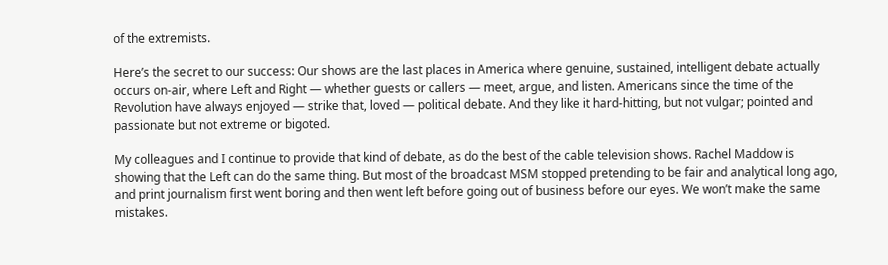of the extremists.

Here’s the secret to our success: Our shows are the last places in America where genuine, sustained, intelligent debate actually occurs on-air, where Left and Right — whether guests or callers — meet, argue, and listen. Americans since the time of the Revolution have always enjoyed — strike that, loved — political debate. And they like it hard-hitting, but not vulgar; pointed and passionate but not extreme or bigoted.

My colleagues and I continue to provide that kind of debate, as do the best of the cable television shows. Rachel Maddow is showing that the Left can do the same thing. But most of the broadcast MSM stopped pretending to be fair and analytical long ago, and print journalism first went boring and then went left before going out of business before our eyes. We won’t make the same mistakes.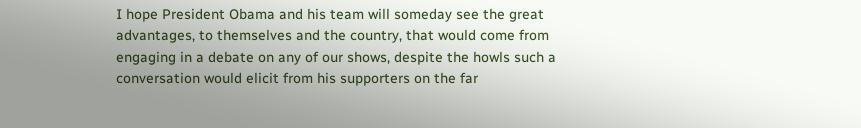I hope President Obama and his team will someday see the great advantages, to themselves and the country, that would come from engaging in a debate on any of our shows, despite the howls such a conversation would elicit from his supporters on the far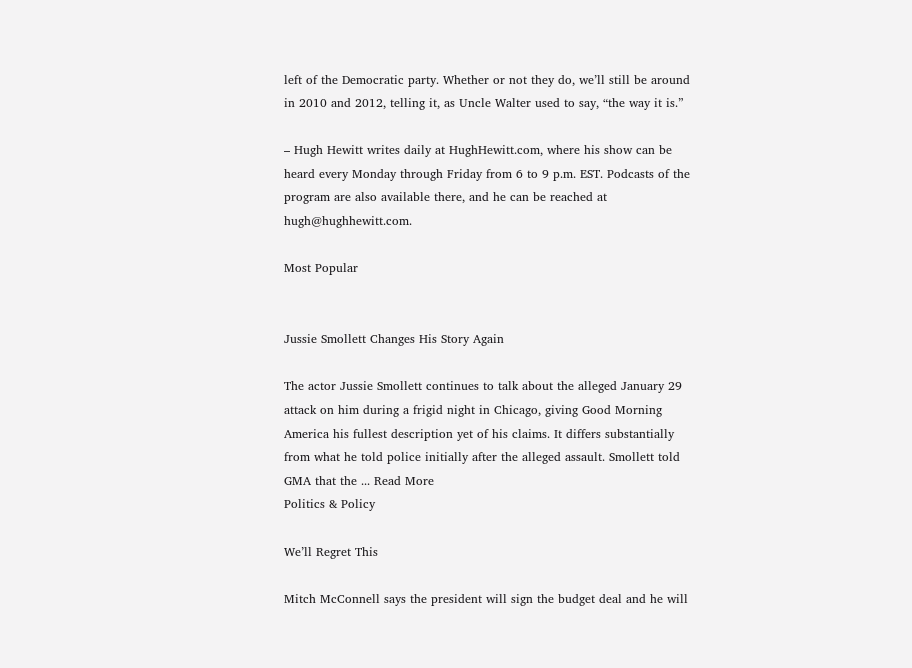left of the Democratic party. Whether or not they do, we’ll still be around in 2010 and 2012, telling it, as Uncle Walter used to say, “the way it is.”

– Hugh Hewitt writes daily at HughHewitt.com, where his show can be heard every Monday through Friday from 6 to 9 p.m. EST. Podcasts of the program are also available there, and he can be reached at hugh@hughhewitt.com.

Most Popular


Jussie Smollett Changes His Story Again

The actor Jussie Smollett continues to talk about the alleged January 29 attack on him during a frigid night in Chicago, giving Good Morning America his fullest description yet of his claims. It differs substantially from what he told police initially after the alleged assault. Smollett told GMA that the ... Read More
Politics & Policy

We’ll Regret This

Mitch McConnell says the president will sign the budget deal and he will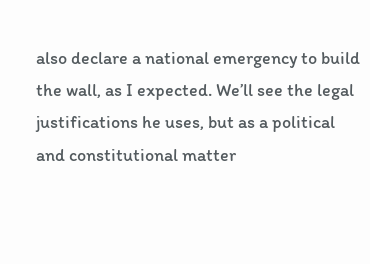also declare a national emergency to build the wall, as I expected. We’ll see the legal justifications he uses, but as a political and constitutional matter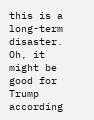this is a long-term disaster. Oh, it might be good for Trump according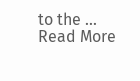to the ... Read More